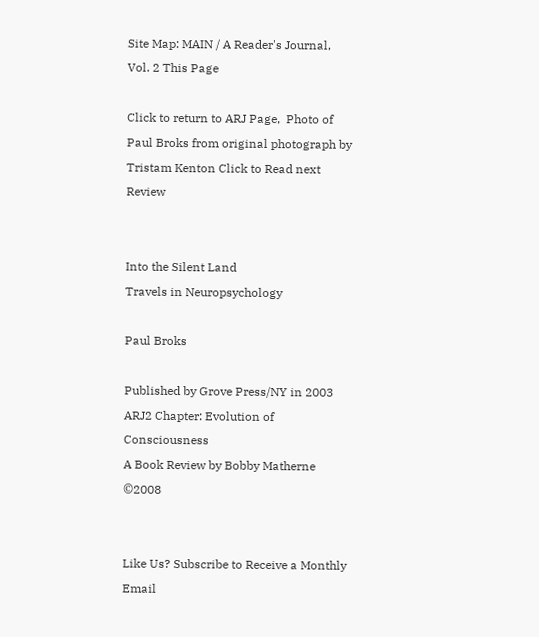Site Map: MAIN / A Reader's Journal, Vol. 2 This Page

Click to return to ARJ Page,  Photo of Paul Broks from original photograph by Tristam Kenton Click to Read next Review


Into the Silent Land
Travels in Neuropsychology

Paul Broks

Published by Grove Press/NY in 2003
ARJ2 Chapter: Evolution of Consciousness
A Book Review by Bobby Matherne ©2008


Like Us? Subscribe to Receive a Monthly Email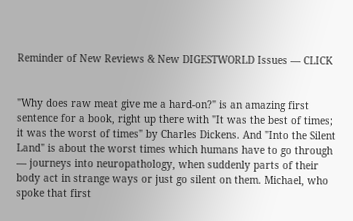Reminder of New Reviews & New DIGESTWORLD Issues — CLICK


"Why does raw meat give me a hard-on?" is an amazing first sentence for a book, right up there with "It was the best of times; it was the worst of times" by Charles Dickens. And "Into the Silent Land" is about the worst times which humans have to go through — journeys into neuropathology, when suddenly parts of their body act in strange ways or just go silent on them. Michael, who spoke that first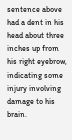sentence above had a dent in his head about three inches up from his right eyebrow, indicating some injury involving damage to his brain.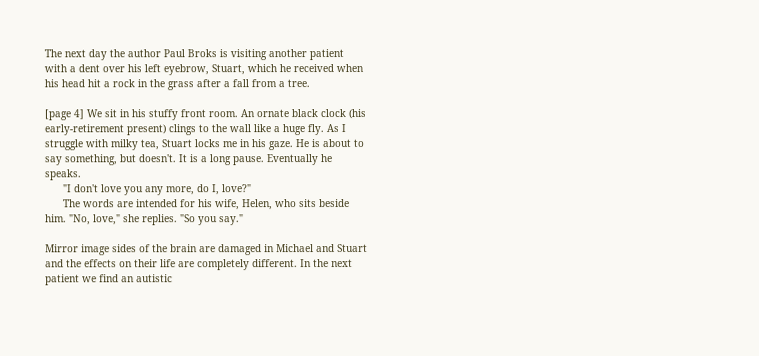The next day the author Paul Broks is visiting another patient with a dent over his left eyebrow, Stuart, which he received when his head hit a rock in the grass after a fall from a tree.

[page 4] We sit in his stuffy front room. An ornate black clock (his early-retirement present) clings to the wall like a huge fly. As I struggle with milky tea, Stuart locks me in his gaze. He is about to say something, but doesn't. It is a long pause. Eventually he speaks.
      "I don't love you any more, do I, love?"
      The words are intended for his wife, Helen, who sits beside him. "No, love," she replies. "So you say."

Mirror image sides of the brain are damaged in Michael and Stuart and the effects on their life are completely different. In the next patient we find an autistic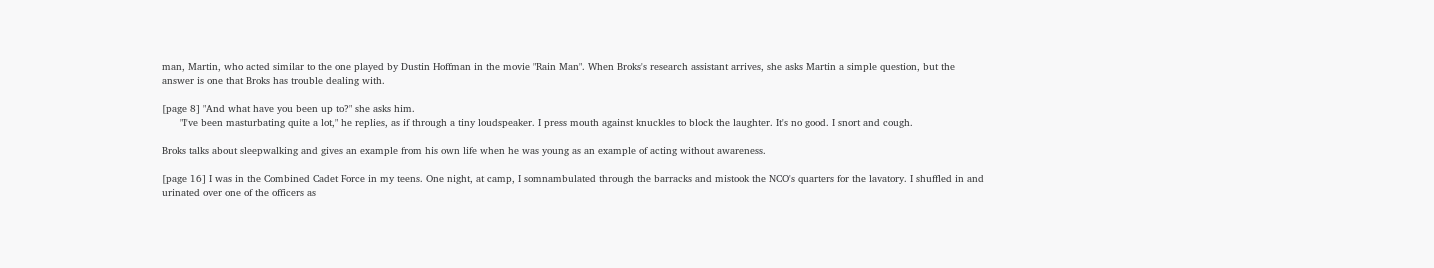man, Martin, who acted similar to the one played by Dustin Hoffman in the movie "Rain Man". When Broks's research assistant arrives, she asks Martin a simple question, but the answer is one that Broks has trouble dealing with.

[page 8] "And what have you been up to?" she asks him.
      "I've been masturbating quite a lot," he replies, as if through a tiny loudspeaker. I press mouth against knuckles to block the laughter. It's no good. I snort and cough.

Broks talks about sleepwalking and gives an example from his own life when he was young as an example of acting without awareness.

[page 16] I was in the Combined Cadet Force in my teens. One night, at camp, I somnambulated through the barracks and mistook the NCO's quarters for the lavatory. I shuffled in and urinated over one of the officers as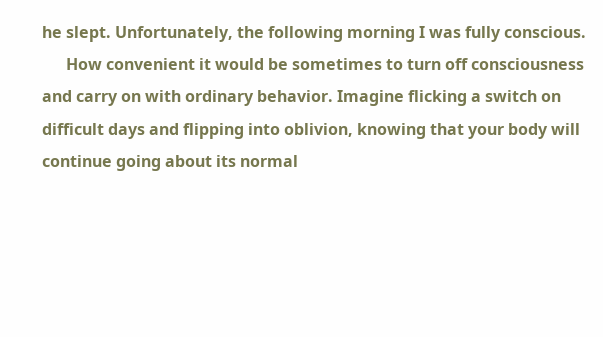he slept. Unfortunately, the following morning I was fully conscious.
      How convenient it would be sometimes to turn off consciousness and carry on with ordinary behavior. Imagine flicking a switch on difficult days and flipping into oblivion, knowing that your body will continue going about its normal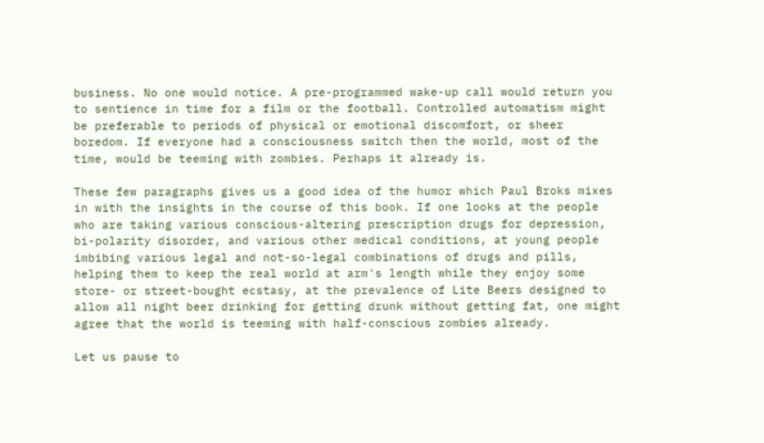business. No one would notice. A pre-programmed wake-up call would return you to sentience in time for a film or the football. Controlled automatism might be preferable to periods of physical or emotional discomfort, or sheer boredom. If everyone had a consciousness switch then the world, most of the time, would be teeming with zombies. Perhaps it already is.

These few paragraphs gives us a good idea of the humor which Paul Broks mixes in with the insights in the course of this book. If one looks at the people who are taking various conscious-altering prescription drugs for depression, bi-polarity disorder, and various other medical conditions, at young people imbibing various legal and not-so-legal combinations of drugs and pills, helping them to keep the real world at arm's length while they enjoy some store- or street-bought ecstasy, at the prevalence of Lite Beers designed to allow all night beer drinking for getting drunk without getting fat, one might agree that the world is teeming with half-conscious zombies already.

Let us pause to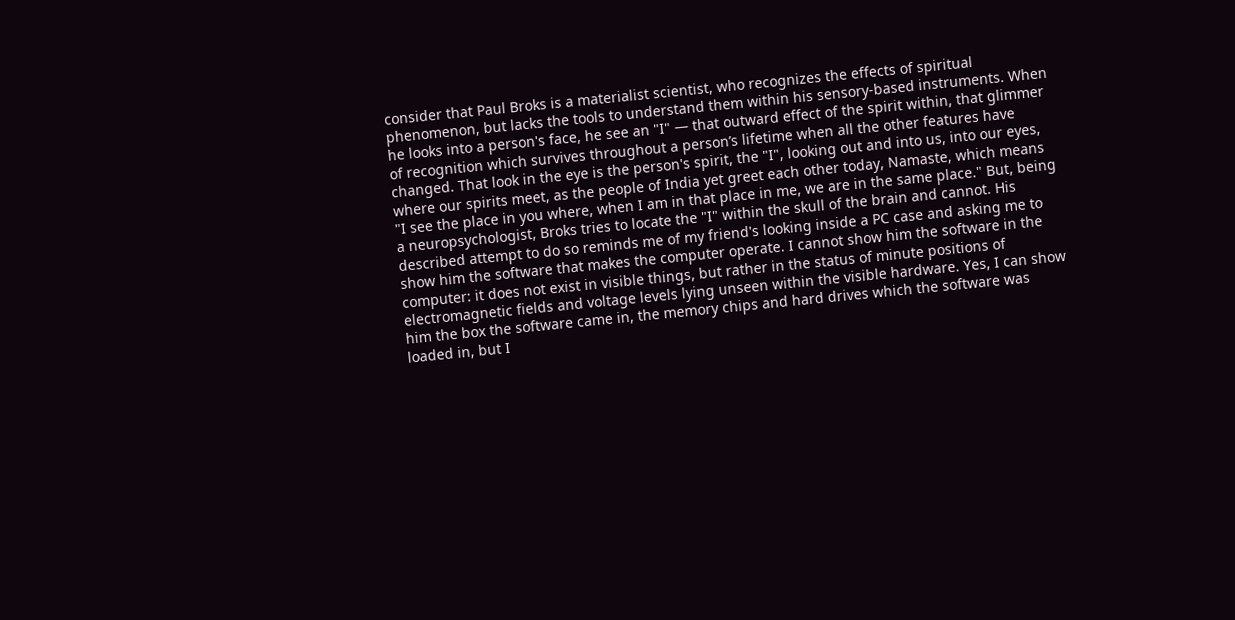consider that Paul Broks is a materialist scientist, who recognizes the effects of spiritual phenomenon, but lacks the tools to understand them within his sensory-based instruments. When he looks into a person's face, he see an "I" — that outward effect of the spirit within, that glimmer of recognition which survives throughout a person’s lifetime when all the other features have changed. That look in the eye is the person's spirit, the "I", looking out and into us, into our eyes, where our spirits meet, as the people of India yet greet each other today, Namaste, which means "I see the place in you where, when I am in that place in me, we are in the same place." But, being a neuropsychologist, Broks tries to locate the "I" within the skull of the brain and cannot. His described attempt to do so reminds me of my friend's looking inside a PC case and asking me to show him the software that makes the computer operate. I cannot show him the software in the computer: it does not exist in visible things, but rather in the status of minute positions of electromagnetic fields and voltage levels lying unseen within the visible hardware. Yes, I can show him the box the software came in, the memory chips and hard drives which the software was loaded in, but I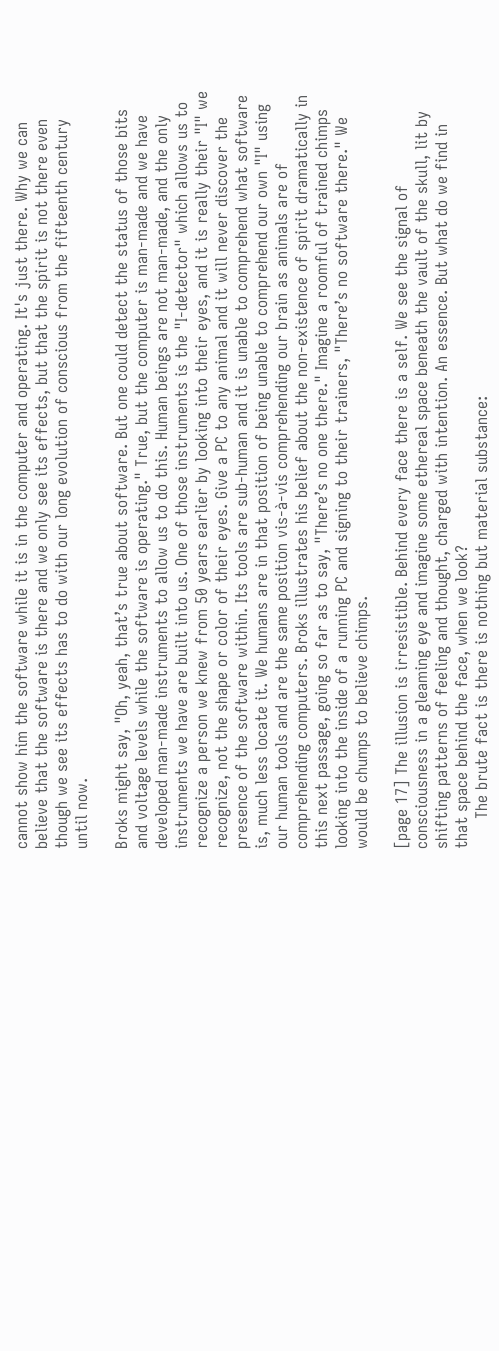cannot show him the software while it is in the computer and operating. It's just there. Why we can believe that the software is there and we only see its effects, but that the spirit is not there even though we see its effects has to do with our long evolution of conscious from the fifteenth century until now.

Broks might say, "Oh, yeah, that’s true about software. But one could detect the status of those bits and voltage levels while the software is operating." True, but the computer is man-made and we have developed man-made instruments to allow us to do this. Human beings are not man-made, and the only instruments we have are built into us. One of those instruments is the "I-detector" which allows us to recognize a person we knew from 50 years earlier by looking into their eyes, and it is really their "I" we recognize, not the shape or color of their eyes. Give a PC to any animal and it will never discover the presence of the software within. Its tools are sub-human and it is unable to comprehend what software is, much less locate it. We humans are in that position of being unable to comprehend our own "I" using our human tools and are the same position vis-à-vis comprehending our brain as animals are of comprehending computers. Broks illustrates his belief about the non-existence of spirit dramatically in this next passage, going so far as to say, "There’s no one there." Imagine a roomful of trained chimps looking into the inside of a running PC and signing to their trainers, "There’s no software there." We would be chumps to believe chimps.

[page 17] The illusion is irresistible. Behind every face there is a self. We see the signal of consciousness in a gleaming eye and imagine some ethereal space beneath the vault of the skull, lit by shifting patterns of feeling and thought, charged with intention. An essence. But what do we find in that space behind the face, when we look?
      The brute fact is there is nothing but material substance: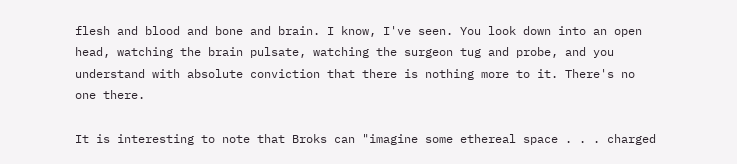flesh and blood and bone and brain. I know, I've seen. You look down into an open head, watching the brain pulsate, watching the surgeon tug and probe, and you understand with absolute conviction that there is nothing more to it. There's no one there.

It is interesting to note that Broks can "imagine some ethereal space . . . charged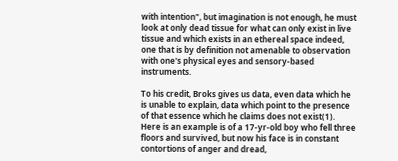with intention", but imagination is not enough, he must look at only dead tissue for what can only exist in live tissue and which exists in an ethereal space indeed, one that is by definition not amenable to observation with one's physical eyes and sensory-based instruments.

To his credit, Broks gives us data, even data which he is unable to explain, data which point to the presence of that essence which he claims does not exist(1). Here is an example is of a 17-yr-old boy who fell three floors and survived, but now his face is in constant contortions of anger and dread,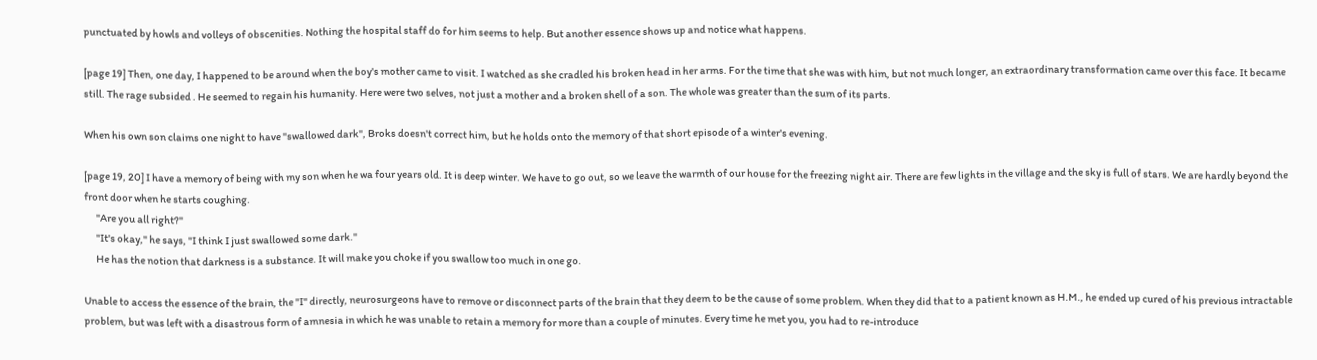punctuated by howls and volleys of obscenities. Nothing the hospital staff do for him seems to help. But another essence shows up and notice what happens.

[page 19] Then, one day, I happened to be around when the boy's mother came to visit. I watched as she cradled his broken head in her arms. For the time that she was with him, but not much longer, an extraordinary transformation came over this face. It became still. The rage subsided . He seemed to regain his humanity. Here were two selves, not just a mother and a broken shell of a son. The whole was greater than the sum of its parts.

When his own son claims one night to have "swallowed dark", Broks doesn't correct him, but he holds onto the memory of that short episode of a winter's evening.

[page 19, 20] I have a memory of being with my son when he wa four years old. It is deep winter. We have to go out, so we leave the warmth of our house for the freezing night air. There are few lights in the village and the sky is full of stars. We are hardly beyond the front door when he starts coughing.
      "Are you all right?"
      "It's okay," he says, "I think I just swallowed some dark."
      He has the notion that darkness is a substance. It will make you choke if you swallow too much in one go.

Unable to access the essence of the brain, the "I" directly, neurosurgeons have to remove or disconnect parts of the brain that they deem to be the cause of some problem. When they did that to a patient known as H.M., he ended up cured of his previous intractable problem, but was left with a disastrous form of amnesia in which he was unable to retain a memory for more than a couple of minutes. Every time he met you, you had to re-introduce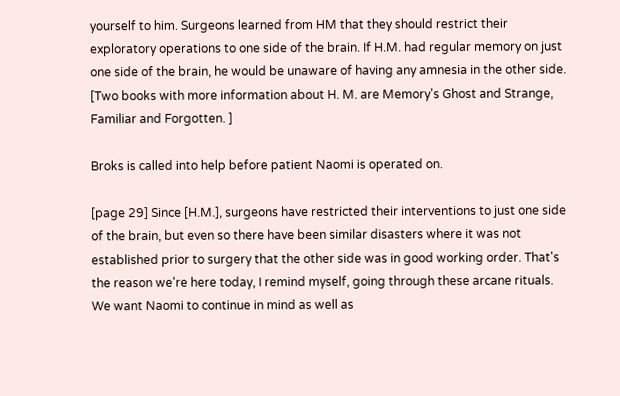yourself to him. Surgeons learned from HM that they should restrict their exploratory operations to one side of the brain. If H.M. had regular memory on just one side of the brain, he would be unaware of having any amnesia in the other side. [Two books with more information about H. M. are Memory's Ghost and Strange, Familiar and Forgotten. ]

Broks is called into help before patient Naomi is operated on.

[page 29] Since [H.M.], surgeons have restricted their interventions to just one side of the brain, but even so there have been similar disasters where it was not established prior to surgery that the other side was in good working order. That's the reason we're here today, I remind myself, going through these arcane rituals. We want Naomi to continue in mind as well as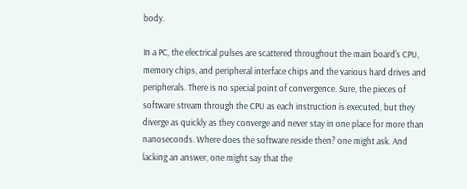body.

In a PC, the electrical pulses are scattered throughout the main board's CPU, memory chips, and peripheral interface chips and the various hard drives and peripherals. There is no special point of convergence. Sure, the pieces of software stream through the CPU as each instruction is executed, but they diverge as quickly as they converge and never stay in one place for more than nanoseconds. Where does the software reside then? one might ask. And lacking an answer, one might say that the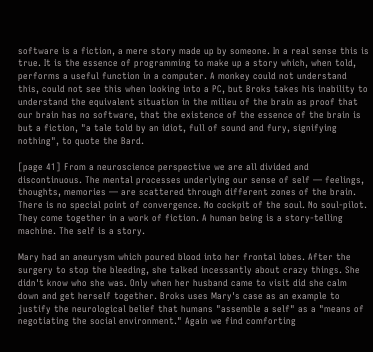software is a fiction, a mere story made up by someone. In a real sense this is true. It is the essence of programming to make up a story which, when told, performs a useful function in a computer. A monkey could not understand this, could not see this when looking into a PC, but Broks takes his inability to understand the equivalent situation in the milieu of the brain as proof that our brain has no software, that the existence of the essence of the brain is but a fiction, "a tale told by an idiot, full of sound and fury, signifying nothing", to quote the Bard.

[page 41] From a neuroscience perspective we are all divided and discontinuous. The mental processes underlying our sense of self — feelings, thoughts, memories — are scattered through different zones of the brain. There is no special point of convergence. No cockpit of the soul. No soul-pilot. They come together in a work of fiction. A human being is a story-telling machine. The self is a story.

Mary had an aneurysm which poured blood into her frontal lobes. After the surgery to stop the bleeding, she talked incessantly about crazy things. She didn't know who she was. Only when her husband came to visit did she calm down and get herself together. Broks uses Mary's case as an example to justify the neurological belief that humans "assemble a self" as a "means of negotiating the social environment." Again we find comforting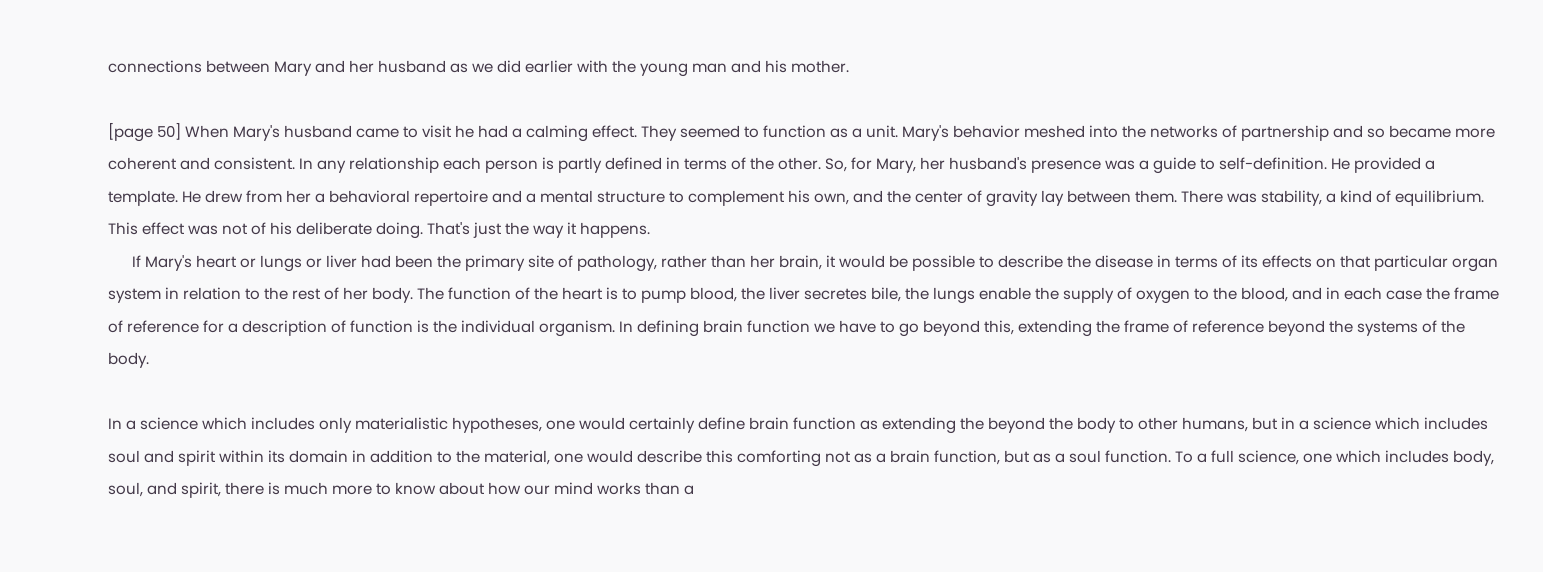connections between Mary and her husband as we did earlier with the young man and his mother.

[page 50] When Mary's husband came to visit he had a calming effect. They seemed to function as a unit. Mary's behavior meshed into the networks of partnership and so became more coherent and consistent. In any relationship each person is partly defined in terms of the other. So, for Mary, her husband's presence was a guide to self-definition. He provided a template. He drew from her a behavioral repertoire and a mental structure to complement his own, and the center of gravity lay between them. There was stability, a kind of equilibrium. This effect was not of his deliberate doing. That's just the way it happens.
      If Mary's heart or lungs or liver had been the primary site of pathology, rather than her brain, it would be possible to describe the disease in terms of its effects on that particular organ system in relation to the rest of her body. The function of the heart is to pump blood, the liver secretes bile, the lungs enable the supply of oxygen to the blood, and in each case the frame of reference for a description of function is the individual organism. In defining brain function we have to go beyond this, extending the frame of reference beyond the systems of the body.

In a science which includes only materialistic hypotheses, one would certainly define brain function as extending the beyond the body to other humans, but in a science which includes soul and spirit within its domain in addition to the material, one would describe this comforting not as a brain function, but as a soul function. To a full science, one which includes body, soul, and spirit, there is much more to know about how our mind works than a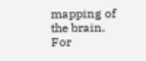mapping of the brain. For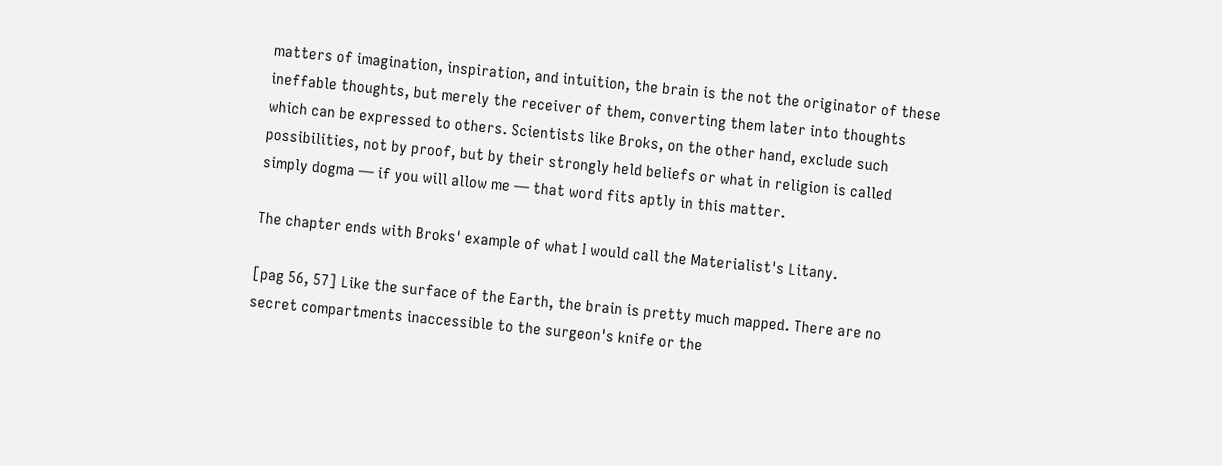matters of imagination, inspiration, and intuition, the brain is the not the originator of these ineffable thoughts, but merely the receiver of them, converting them later into thoughts which can be expressed to others. Scientists like Broks, on the other hand, exclude such possibilities, not by proof, but by their strongly held beliefs or what in religion is called simply dogma — if you will allow me — that word fits aptly in this matter.

The chapter ends with Broks' example of what I would call the Materialist's Litany.

[pag 56, 57] Like the surface of the Earth, the brain is pretty much mapped. There are no secret compartments inaccessible to the surgeon's knife or the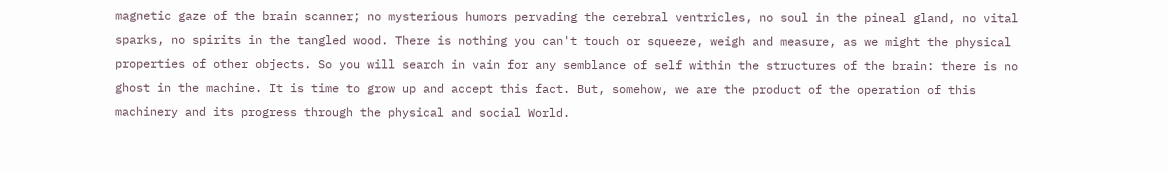magnetic gaze of the brain scanner; no mysterious humors pervading the cerebral ventricles, no soul in the pineal gland, no vital sparks, no spirits in the tangled wood. There is nothing you can't touch or squeeze, weigh and measure, as we might the physical properties of other objects. So you will search in vain for any semblance of self within the structures of the brain: there is no ghost in the machine. It is time to grow up and accept this fact. But, somehow, we are the product of the operation of this machinery and its progress through the physical and social World.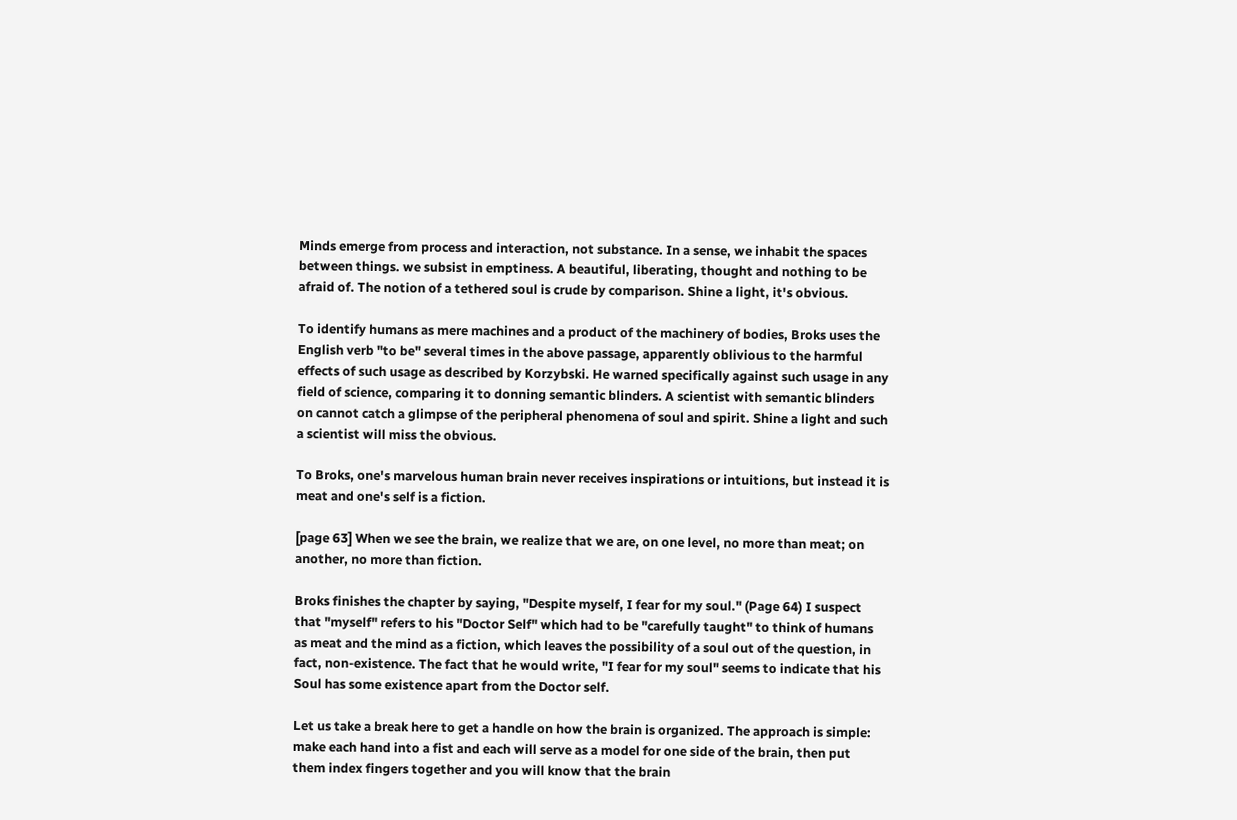Minds emerge from process and interaction, not substance. In a sense, we inhabit the spaces between things. we subsist in emptiness. A beautiful, liberating, thought and nothing to be afraid of. The notion of a tethered soul is crude by comparison. Shine a light, it's obvious.

To identify humans as mere machines and a product of the machinery of bodies, Broks uses the English verb "to be" several times in the above passage, apparently oblivious to the harmful effects of such usage as described by Korzybski. He warned specifically against such usage in any field of science, comparing it to donning semantic blinders. A scientist with semantic blinders on cannot catch a glimpse of the peripheral phenomena of soul and spirit. Shine a light and such a scientist will miss the obvious.

To Broks, one's marvelous human brain never receives inspirations or intuitions, but instead it is meat and one's self is a fiction.

[page 63] When we see the brain, we realize that we are, on one level, no more than meat; on another, no more than fiction.

Broks finishes the chapter by saying, "Despite myself, I fear for my soul." (Page 64) I suspect that "myself" refers to his "Doctor Self" which had to be "carefully taught" to think of humans as meat and the mind as a fiction, which leaves the possibility of a soul out of the question, in fact, non-existence. The fact that he would write, "I fear for my soul" seems to indicate that his Soul has some existence apart from the Doctor self.

Let us take a break here to get a handle on how the brain is organized. The approach is simple: make each hand into a fist and each will serve as a model for one side of the brain, then put them index fingers together and you will know that the brain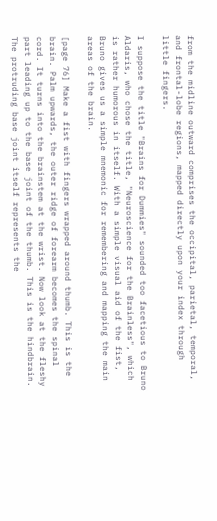from the midline outward comprises the occipital, parietal, temporal, and frontal-lobe regions, mapped directly upon your index through little fingers.

I suppose the title "Brains for Dummies" sounded too facetious to Bruno Aldaris, who chose the title, "Neuroscience for the Brainless", which is rather humorous in itself. With a simple visual aid of the fist, Bruno gives us a simple mnemonic for remembering and mapping the main areas of the brain.

[page 76] Make a fist with fingers wrapped around thumb. This is the brain. Palm upwards, the outer ridge of forearm becomes the spinal cord. It turns into the brainstem at the wrist. Now look at the fleshy part leading up to the base joint of the thumb. This is the hindbrain. The protruding base joint itself represents the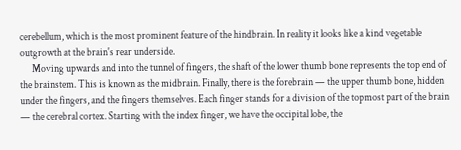cerebellum, which is the most prominent feature of the hindbrain. In reality it looks like a kind vegetable outgrowth at the brain's rear underside.
      Moving upwards and into the tunnel of fingers, the shaft of the lower thumb bone represents the top end of the brainstem. This is known as the midbrain. Finally, there is the forebrain — the upper thumb bone, hidden under the fingers, and the fingers themselves. Each finger stands for a division of the topmost part of the brain — the cerebral cortex. Starting with the index finger, we have the occipital lobe, the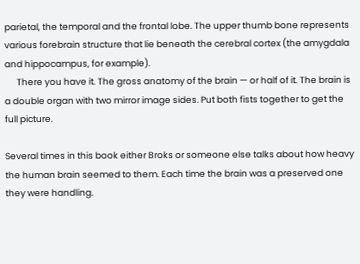parietal, the temporal and the frontal lobe. The upper thumb bone represents various forebrain structure that lie beneath the cerebral cortex (the amygdala and hippocampus, for example).
      There you have it. The gross anatomy of the brain — or half of it. The brain is a double organ with two mirror image sides. Put both fists together to get the full picture.

Several times in this book either Broks or someone else talks about how heavy the human brain seemed to them. Each time the brain was a preserved one they were handling.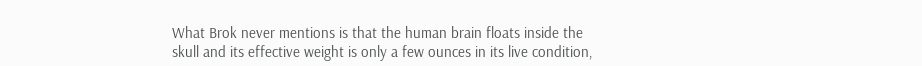What Brok never mentions is that the human brain floats inside the skull and its effective weight is only a few ounces in its live condition,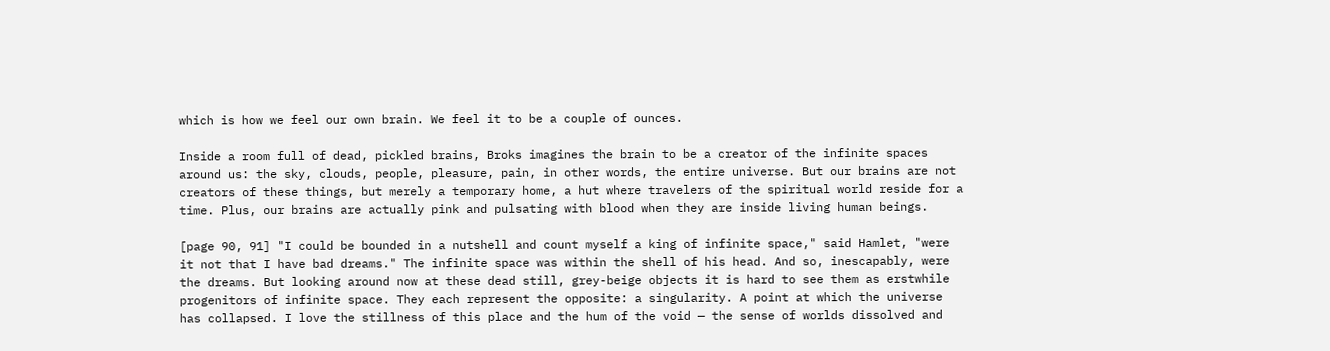which is how we feel our own brain. We feel it to be a couple of ounces.

Inside a room full of dead, pickled brains, Broks imagines the brain to be a creator of the infinite spaces around us: the sky, clouds, people, pleasure, pain, in other words, the entire universe. But our brains are not creators of these things, but merely a temporary home, a hut where travelers of the spiritual world reside for a time. Plus, our brains are actually pink and pulsating with blood when they are inside living human beings.

[page 90, 91] "I could be bounded in a nutshell and count myself a king of infinite space," said Hamlet, "were it not that I have bad dreams." The infinite space was within the shell of his head. And so, inescapably, were the dreams. But looking around now at these dead still, grey-beige objects it is hard to see them as erstwhile progenitors of infinite space. They each represent the opposite: a singularity. A point at which the universe has collapsed. I love the stillness of this place and the hum of the void — the sense of worlds dissolved and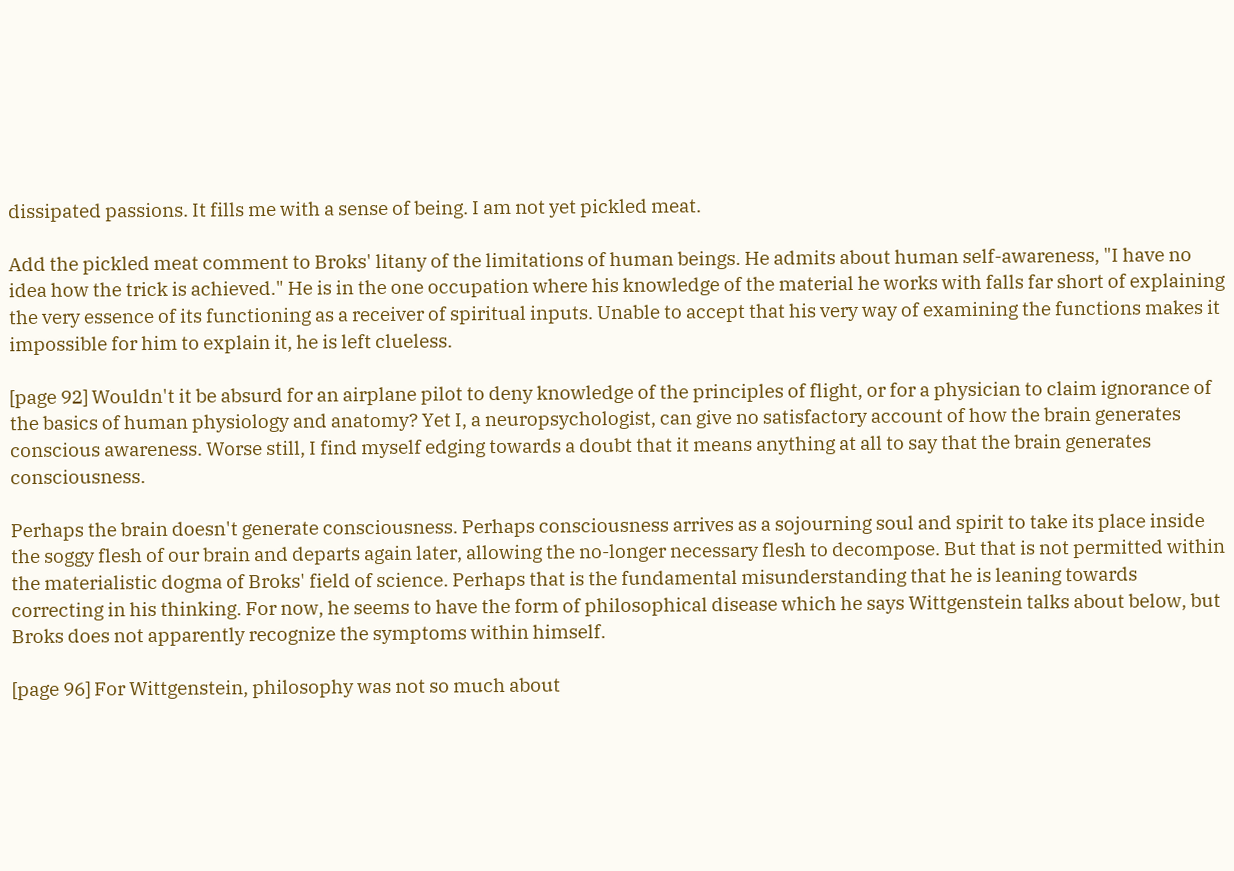dissipated passions. It fills me with a sense of being. I am not yet pickled meat.

Add the pickled meat comment to Broks' litany of the limitations of human beings. He admits about human self-awareness, "I have no idea how the trick is achieved." He is in the one occupation where his knowledge of the material he works with falls far short of explaining the very essence of its functioning as a receiver of spiritual inputs. Unable to accept that his very way of examining the functions makes it impossible for him to explain it, he is left clueless.

[page 92] Wouldn't it be absurd for an airplane pilot to deny knowledge of the principles of flight, or for a physician to claim ignorance of the basics of human physiology and anatomy? Yet I, a neuropsychologist, can give no satisfactory account of how the brain generates conscious awareness. Worse still, I find myself edging towards a doubt that it means anything at all to say that the brain generates consciousness.

Perhaps the brain doesn't generate consciousness. Perhaps consciousness arrives as a sojourning soul and spirit to take its place inside the soggy flesh of our brain and departs again later, allowing the no-longer necessary flesh to decompose. But that is not permitted within the materialistic dogma of Broks' field of science. Perhaps that is the fundamental misunderstanding that he is leaning towards correcting in his thinking. For now, he seems to have the form of philosophical disease which he says Wittgenstein talks about below, but Broks does not apparently recognize the symptoms within himself.

[page 96] For Wittgenstein, philosophy was not so much about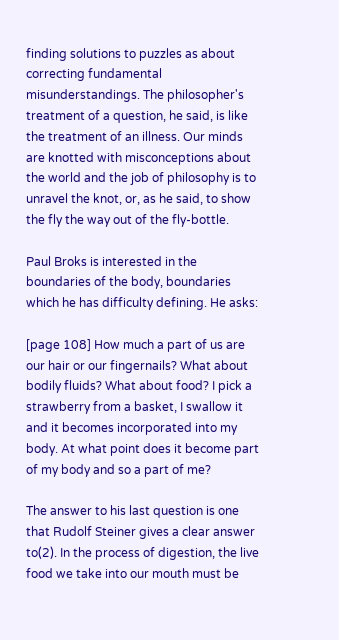finding solutions to puzzles as about correcting fundamental misunderstandings. The philosopher's treatment of a question, he said, is like the treatment of an illness. Our minds are knotted with misconceptions about the world and the job of philosophy is to unravel the knot, or, as he said, to show the fly the way out of the fly-bottle.

Paul Broks is interested in the boundaries of the body, boundaries which he has difficulty defining. He asks:

[page 108] How much a part of us are our hair or our fingernails? What about bodily fluids? What about food? I pick a strawberry from a basket, I swallow it and it becomes incorporated into my body. At what point does it become part of my body and so a part of me?

The answer to his last question is one that Rudolf Steiner gives a clear answer to(2). In the process of digestion, the live food we take into our mouth must be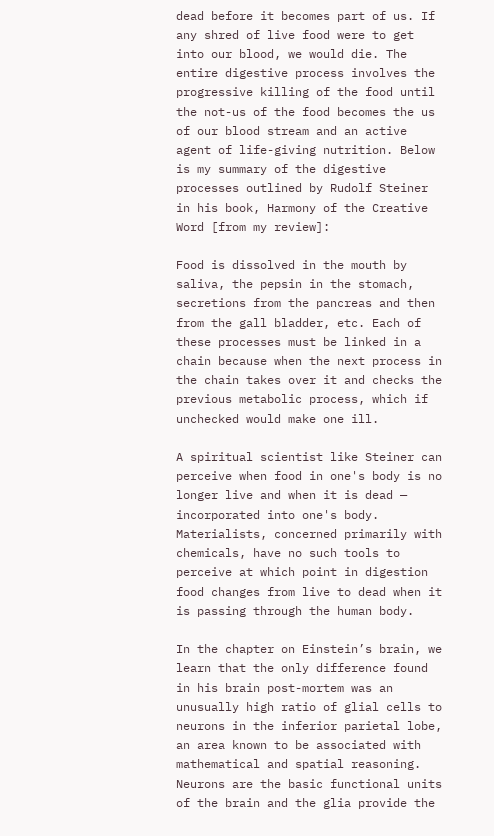dead before it becomes part of us. If any shred of live food were to get into our blood, we would die. The entire digestive process involves the progressive killing of the food until the not-us of the food becomes the us of our blood stream and an active agent of life-giving nutrition. Below is my summary of the digestive processes outlined by Rudolf Steiner in his book, Harmony of the Creative Word [from my review]:

Food is dissolved in the mouth by saliva, the pepsin in the stomach, secretions from the pancreas and then from the gall bladder, etc. Each of these processes must be linked in a chain because when the next process in the chain takes over it and checks the previous metabolic process, which if unchecked would make one ill.

A spiritual scientist like Steiner can perceive when food in one's body is no longer live and when it is dead — incorporated into one's body. Materialists, concerned primarily with chemicals, have no such tools to perceive at which point in digestion food changes from live to dead when it is passing through the human body.

In the chapter on Einstein’s brain, we learn that the only difference found in his brain post-mortem was an unusually high ratio of glial cells to neurons in the inferior parietal lobe, an area known to be associated with mathematical and spatial reasoning. Neurons are the basic functional units of the brain and the glia provide the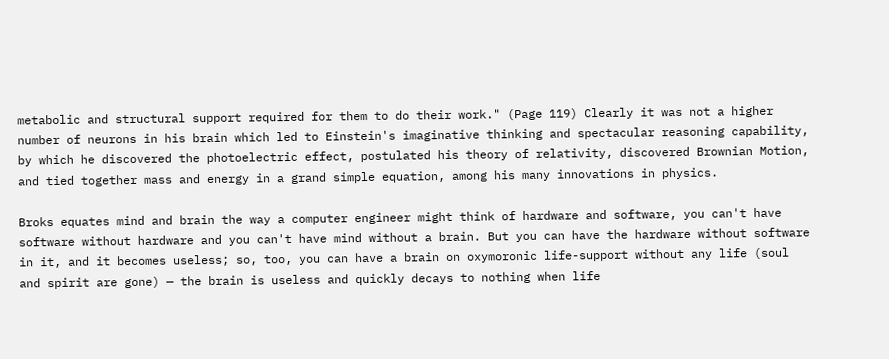metabolic and structural support required for them to do their work." (Page 119) Clearly it was not a higher number of neurons in his brain which led to Einstein's imaginative thinking and spectacular reasoning capability, by which he discovered the photoelectric effect, postulated his theory of relativity, discovered Brownian Motion, and tied together mass and energy in a grand simple equation, among his many innovations in physics.

Broks equates mind and brain the way a computer engineer might think of hardware and software, you can't have software without hardware and you can't have mind without a brain. But you can have the hardware without software in it, and it becomes useless; so, too, you can have a brain on oxymoronic life-support without any life (soul and spirit are gone) — the brain is useless and quickly decays to nothing when life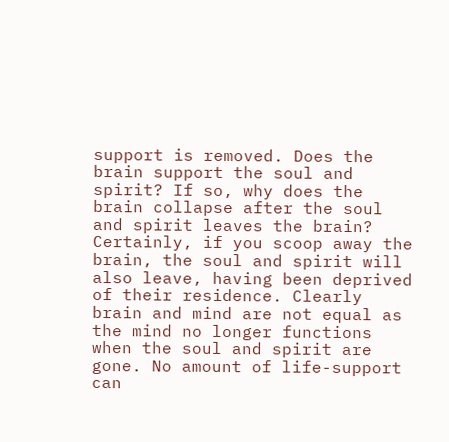support is removed. Does the brain support the soul and spirit? If so, why does the brain collapse after the soul and spirit leaves the brain? Certainly, if you scoop away the brain, the soul and spirit will also leave, having been deprived of their residence. Clearly brain and mind are not equal as the mind no longer functions when the soul and spirit are gone. No amount of life-support can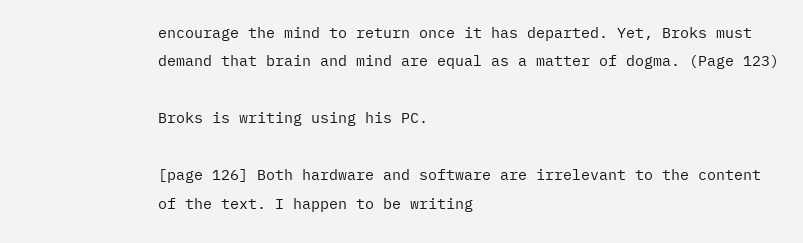encourage the mind to return once it has departed. Yet, Broks must demand that brain and mind are equal as a matter of dogma. (Page 123)

Broks is writing using his PC.

[page 126] Both hardware and software are irrelevant to the content of the text. I happen to be writing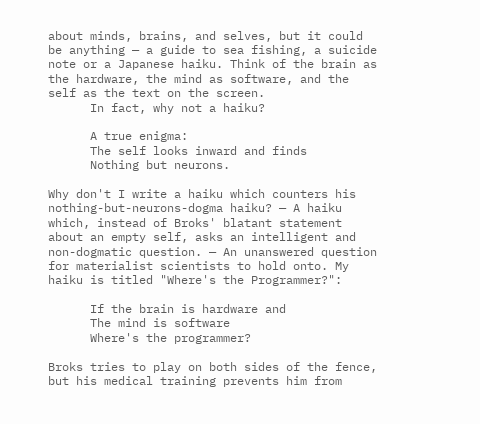about minds, brains, and selves, but it could be anything — a guide to sea fishing, a suicide note or a Japanese haiku. Think of the brain as the hardware, the mind as software, and the self as the text on the screen.
      In fact, why not a haiku?

      A true enigma:
      The self looks inward and finds
      Nothing but neurons.

Why don't I write a haiku which counters his nothing-but-neurons-dogma haiku? — A haiku which, instead of Broks' blatant statement about an empty self, asks an intelligent and non-dogmatic question. — An unanswered question for materialist scientists to hold onto. My haiku is titled "Where's the Programmer?":

      If the brain is hardware and
      The mind is software
      Where's the programmer?

Broks tries to play on both sides of the fence, but his medical training prevents him from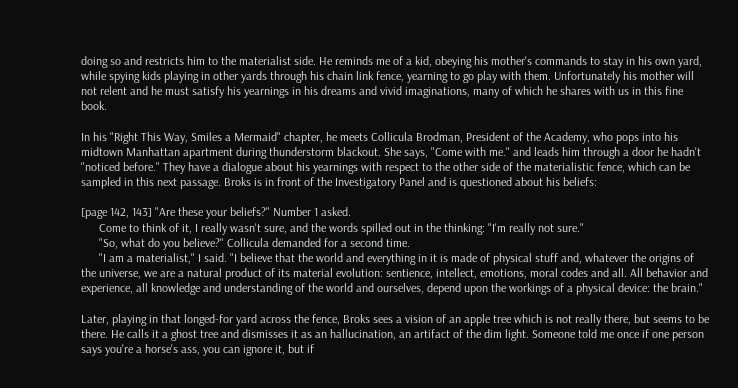doing so and restricts him to the materialist side. He reminds me of a kid, obeying his mother's commands to stay in his own yard, while spying kids playing in other yards through his chain link fence, yearning to go play with them. Unfortunately his mother will not relent and he must satisfy his yearnings in his dreams and vivid imaginations, many of which he shares with us in this fine book.

In his "Right This Way, Smiles a Mermaid" chapter, he meets Collicula Brodman, President of the Academy, who pops into his midtown Manhattan apartment during thunderstorm blackout. She says, "Come with me." and leads him through a door he hadn't "noticed before." They have a dialogue about his yearnings with respect to the other side of the materialistic fence, which can be sampled in this next passage. Broks is in front of the Investigatory Panel and is questioned about his beliefs:

[page 142, 143] "Are these your beliefs?" Number 1 asked.
      Come to think of it, I really wasn't sure, and the words spilled out in the thinking: "I'm really not sure."
      "So, what do you believe?" Collicula demanded for a second time.
      "I am a materialist," I said. "I believe that the world and everything in it is made of physical stuff and, whatever the origins of the universe, we are a natural product of its material evolution: sentience, intellect, emotions, moral codes and all. All behavior and experience, all knowledge and understanding of the world and ourselves, depend upon the workings of a physical device: the brain."

Later, playing in that longed-for yard across the fence, Broks sees a vision of an apple tree which is not really there, but seems to be there. He calls it a ghost tree and dismisses it as an hallucination, an artifact of the dim light. Someone told me once if one person says you're a horse's ass, you can ignore it, but if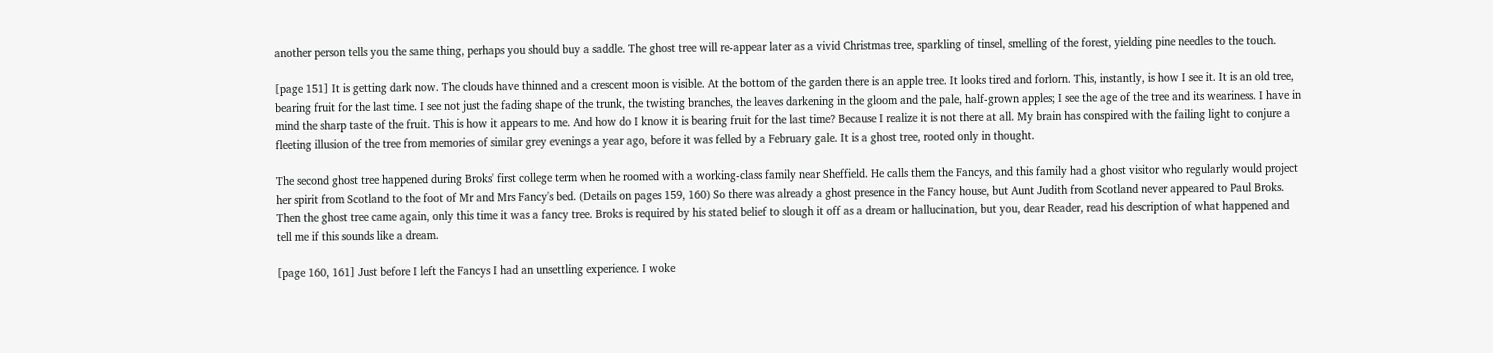another person tells you the same thing, perhaps you should buy a saddle. The ghost tree will re-appear later as a vivid Christmas tree, sparkling of tinsel, smelling of the forest, yielding pine needles to the touch.

[page 151] It is getting dark now. The clouds have thinned and a crescent moon is visible. At the bottom of the garden there is an apple tree. It looks tired and forlorn. This, instantly, is how I see it. It is an old tree, bearing fruit for the last time. I see not just the fading shape of the trunk, the twisting branches, the leaves darkening in the gloom and the pale, half-grown apples; I see the age of the tree and its weariness. I have in mind the sharp taste of the fruit. This is how it appears to me. And how do I know it is bearing fruit for the last time? Because I realize it is not there at all. My brain has conspired with the failing light to conjure a fleeting illusion of the tree from memories of similar grey evenings a year ago, before it was felled by a February gale. It is a ghost tree, rooted only in thought.

The second ghost tree happened during Broks' first college term when he roomed with a working-class family near Sheffield. He calls them the Fancys, and this family had a ghost visitor who regularly would project her spirit from Scotland to the foot of Mr and Mrs Fancy's bed. (Details on pages 159, 160) So there was already a ghost presence in the Fancy house, but Aunt Judith from Scotland never appeared to Paul Broks. Then the ghost tree came again, only this time it was a fancy tree. Broks is required by his stated belief to slough it off as a dream or hallucination, but you, dear Reader, read his description of what happened and tell me if this sounds like a dream.

[page 160, 161] Just before I left the Fancys I had an unsettling experience. I woke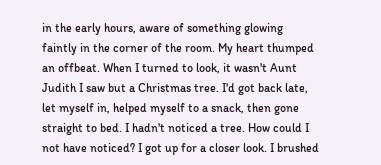in the early hours, aware of something glowing faintly in the corner of the room. My heart thumped an offbeat. When I turned to look, it wasn't Aunt Judith I saw but a Christmas tree. I'd got back late, let myself in, helped myself to a snack, then gone straight to bed. I hadn't noticed a tree. How could I not have noticed? I got up for a closer look. I brushed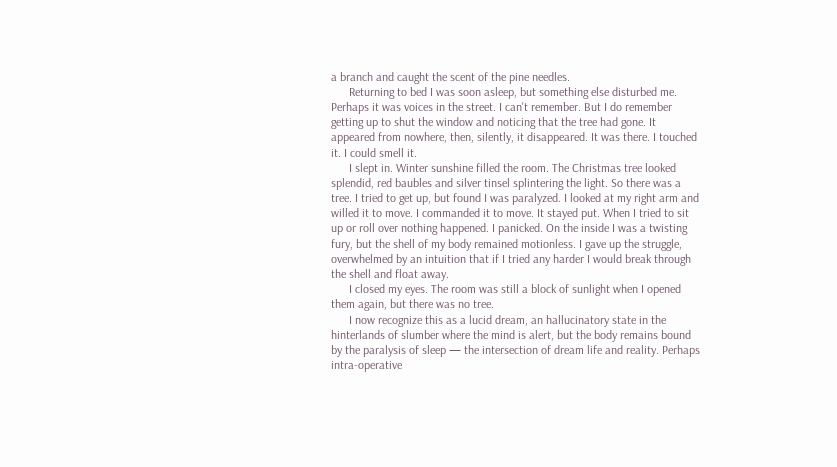a branch and caught the scent of the pine needles.
      Returning to bed I was soon asleep, but something else disturbed me. Perhaps it was voices in the street. I can't remember. But I do remember getting up to shut the window and noticing that the tree had gone. It appeared from nowhere, then, silently, it disappeared. It was there. I touched it. I could smell it.
      I slept in. Winter sunshine filled the room. The Christmas tree looked splendid, red baubles and silver tinsel splintering the light. So there was a tree. I tried to get up, but found I was paralyzed. I looked at my right arm and willed it to move. I commanded it to move. It stayed put. When I tried to sit up or roll over nothing happened. I panicked. On the inside I was a twisting fury, but the shell of my body remained motionless. I gave up the struggle, overwhelmed by an intuition that if I tried any harder I would break through the shell and float away.
      I closed my eyes. The room was still a block of sunlight when I opened them again, but there was no tree.
      I now recognize this as a lucid dream, an hallucinatory state in the hinterlands of slumber where the mind is alert, but the body remains bound by the paralysis of sleep — the intersection of dream life and reality. Perhaps intra-operative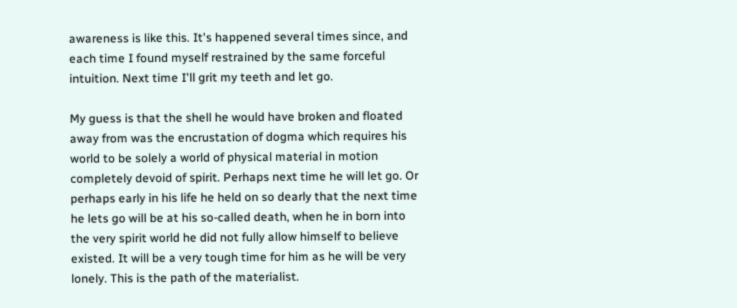awareness is like this. It's happened several times since, and each time I found myself restrained by the same forceful intuition. Next time I'll grit my teeth and let go.

My guess is that the shell he would have broken and floated away from was the encrustation of dogma which requires his world to be solely a world of physical material in motion completely devoid of spirit. Perhaps next time he will let go. Or perhaps early in his life he held on so dearly that the next time he lets go will be at his so-called death, when he in born into the very spirit world he did not fully allow himself to believe existed. It will be a very tough time for him as he will be very lonely. This is the path of the materialist.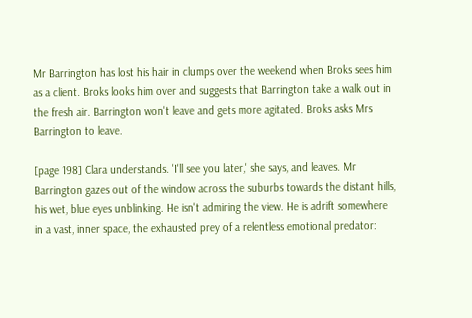Mr Barrington has lost his hair in clumps over the weekend when Broks sees him as a client. Broks looks him over and suggests that Barrington take a walk out in the fresh air. Barrington won't leave and gets more agitated. Broks asks Mrs Barrington to leave.

[page 198] Clara understands. 'I'll see you later,' she says, and leaves. Mr Barrington gazes out of the window across the suburbs towards the distant hills, his wet, blue eyes unblinking. He isn't admiring the view. He is adrift somewhere in a vast, inner space, the exhausted prey of a relentless emotional predator: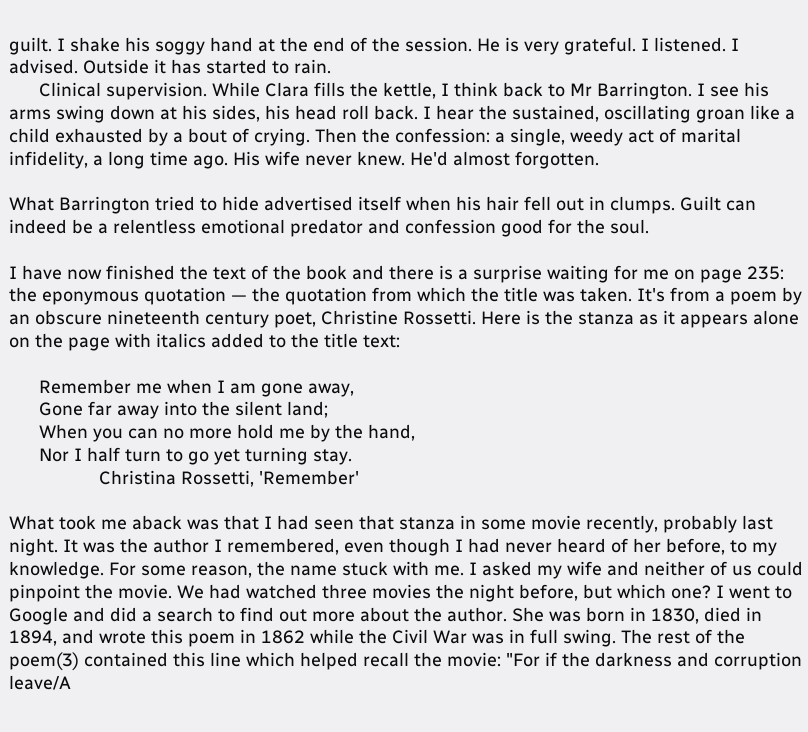guilt. I shake his soggy hand at the end of the session. He is very grateful. I listened. I advised. Outside it has started to rain.
      Clinical supervision. While Clara fills the kettle, I think back to Mr Barrington. I see his arms swing down at his sides, his head roll back. I hear the sustained, oscillating groan like a child exhausted by a bout of crying. Then the confession: a single, weedy act of marital infidelity, a long time ago. His wife never knew. He'd almost forgotten.

What Barrington tried to hide advertised itself when his hair fell out in clumps. Guilt can indeed be a relentless emotional predator and confession good for the soul.

I have now finished the text of the book and there is a surprise waiting for me on page 235: the eponymous quotation — the quotation from which the title was taken. It's from a poem by an obscure nineteenth century poet, Christine Rossetti. Here is the stanza as it appears alone on the page with italics added to the title text:

      Remember me when I am gone away,
      Gone far away into the silent land;
      When you can no more hold me by the hand,
      Nor I half turn to go yet turning stay.
                  Christina Rossetti, 'Remember'

What took me aback was that I had seen that stanza in some movie recently, probably last night. It was the author I remembered, even though I had never heard of her before, to my knowledge. For some reason, the name stuck with me. I asked my wife and neither of us could pinpoint the movie. We had watched three movies the night before, but which one? I went to Google and did a search to find out more about the author. She was born in 1830, died in 1894, and wrote this poem in 1862 while the Civil War was in full swing. The rest of the poem(3) contained this line which helped recall the movie: "For if the darkness and corruption leave/A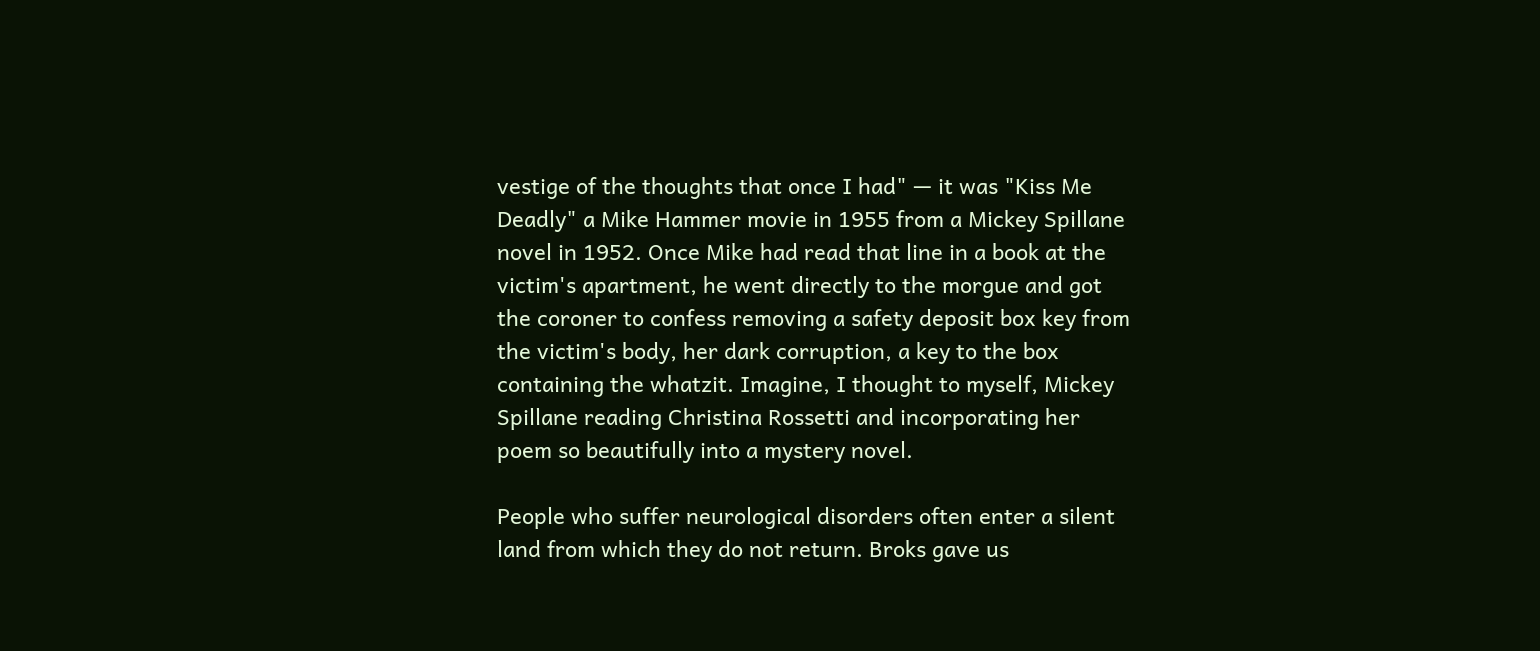vestige of the thoughts that once I had" — it was "Kiss Me Deadly" a Mike Hammer movie in 1955 from a Mickey Spillane novel in 1952. Once Mike had read that line in a book at the victim's apartment, he went directly to the morgue and got the coroner to confess removing a safety deposit box key from the victim's body, her dark corruption, a key to the box containing the whatzit. Imagine, I thought to myself, Mickey Spillane reading Christina Rossetti and incorporating her poem so beautifully into a mystery novel.

People who suffer neurological disorders often enter a silent land from which they do not return. Broks gave us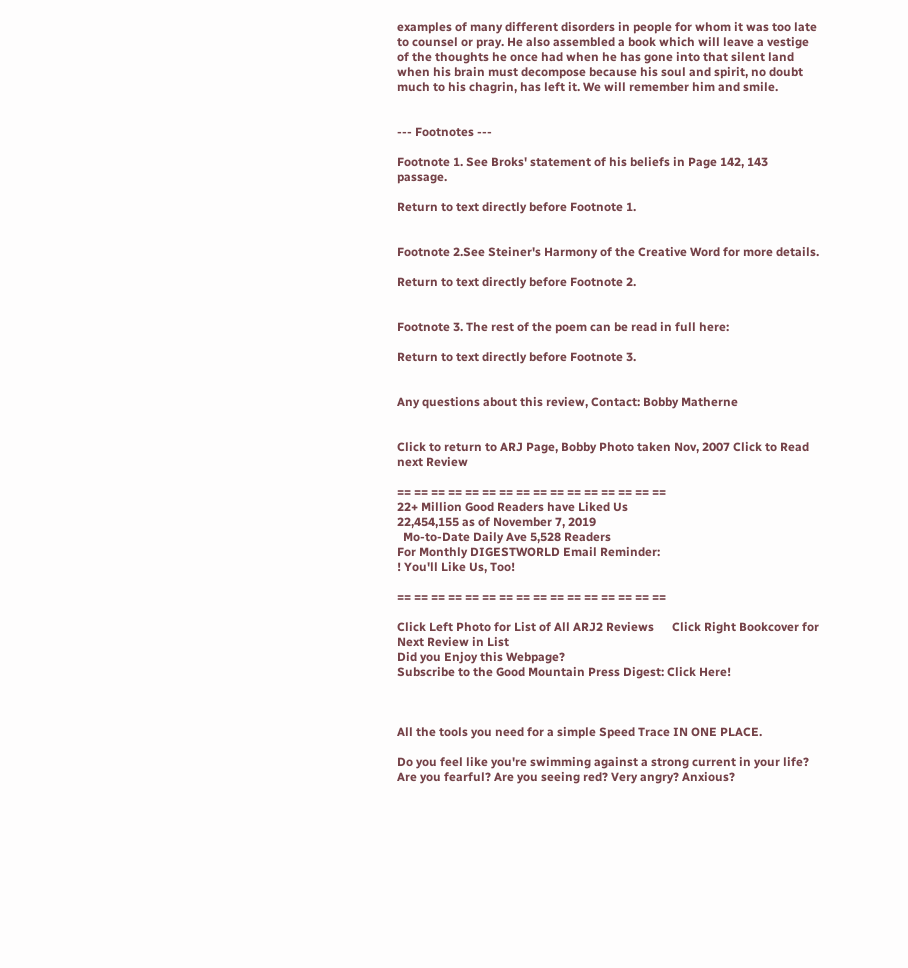examples of many different disorders in people for whom it was too late to counsel or pray. He also assembled a book which will leave a vestige of the thoughts he once had when he has gone into that silent land when his brain must decompose because his soul and spirit, no doubt much to his chagrin, has left it. We will remember him and smile.


--- Footnotes ---

Footnote 1. See Broks' statement of his beliefs in Page 142, 143 passage.

Return to text directly before Footnote 1.


Footnote 2.See Steiner's Harmony of the Creative Word for more details.

Return to text directly before Footnote 2.


Footnote 3. The rest of the poem can be read in full here:

Return to text directly before Footnote 3.


Any questions about this review, Contact: Bobby Matherne


Click to return to ARJ Page, Bobby Photo taken Nov, 2007 Click to Read next Review

== == == == == == == == == == == == == == == ==
22+ Million Good Readers have Liked Us
22,454,155 as of November 7, 2019
  Mo-to-Date Daily Ave 5,528 Readers
For Monthly DIGESTWORLD Email Reminder:
! You'll Like Us, Too!

== == == == == == == == == == == == == == == ==

Click Left Photo for List of All ARJ2 Reviews      Click Right Bookcover for Next Review in List
Did you Enjoy this Webpage?
Subscribe to the Good Mountain Press Digest: Click Here!



All the tools you need for a simple Speed Trace IN ONE PLACE.

Do you feel like you're swimming against a strong current in your life? Are you fearful? Are you seeing red? Very angry? Anxious?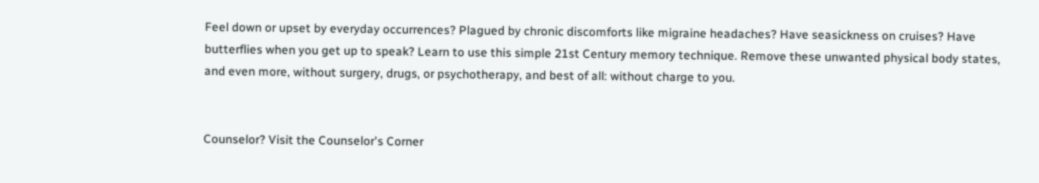Feel down or upset by everyday occurrences? Plagued by chronic discomforts like migraine headaches? Have seasickness on cruises? Have butterflies when you get up to speak? Learn to use this simple 21st Century memory technique. Remove these unwanted physical body states, and even more, without surgery, drugs, or psychotherapy, and best of all: without charge to you.


Counselor? Visit the Counselor's Corner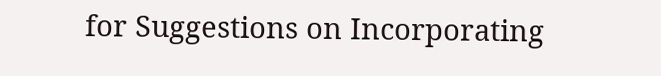for Suggestions on Incorporating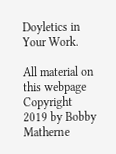Doyletics in Your Work.

All material on this webpage Copyright 2019 by Bobby Matherne